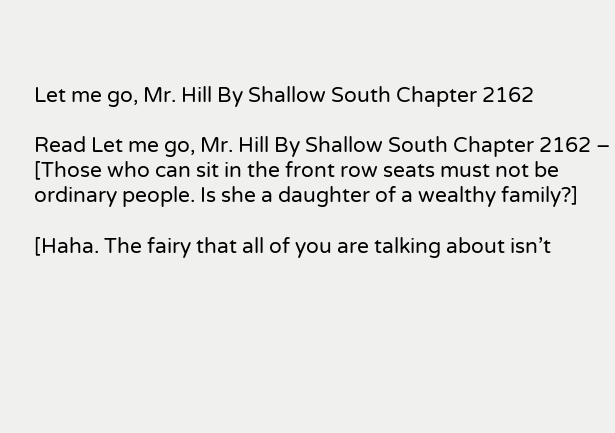Let me go, Mr. Hill By Shallow South Chapter 2162

Read Let me go, Mr. Hill By Shallow South Chapter 2162 – [Those who can sit in the front row seats must not be ordinary people. Is she a daughter of a wealthy family?]

[Haha. The fairy that all of you are talking about isn’t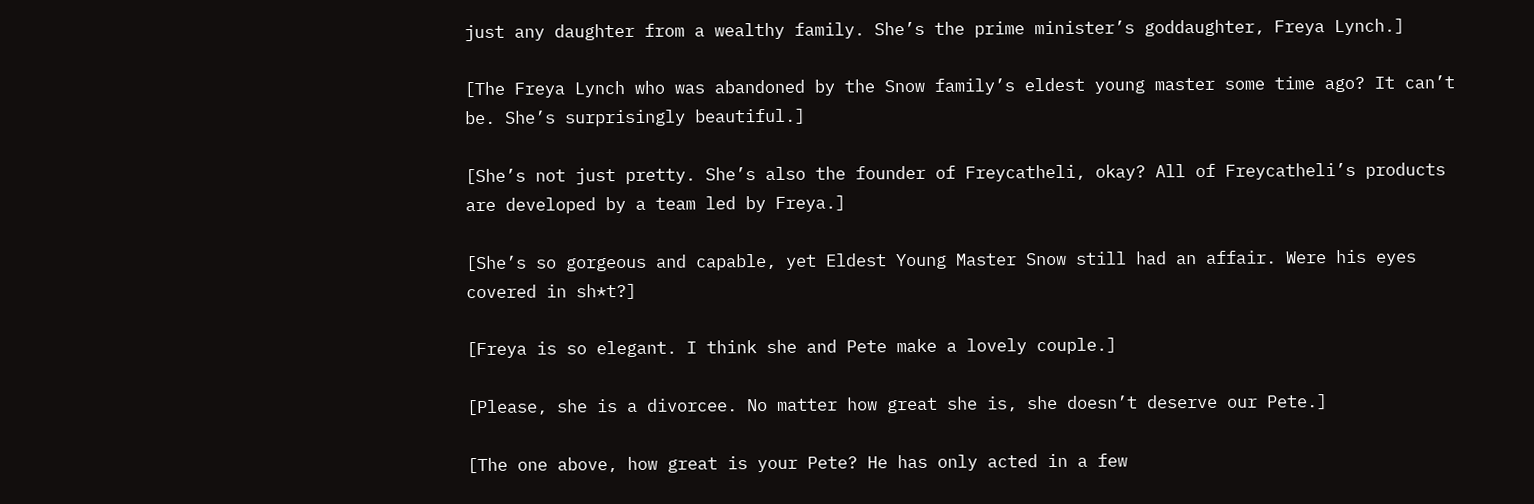just any daughter from a wealthy family. She’s the prime minister’s goddaughter, Freya Lynch.]

[The Freya Lynch who was abandoned by the Snow family’s eldest young master some time ago? It can’t be. She’s surprisingly beautiful.]

[She’s not just pretty. She’s also the founder of Freycatheli, okay? All of Freycatheli’s products are developed by a team led by Freya.]

[She’s so gorgeous and capable, yet Eldest Young Master Snow still had an affair. Were his eyes covered in sh*t?]

[Freya is so elegant. I think she and Pete make a lovely couple.]

[Please, she is a divorcee. No matter how great she is, she doesn’t deserve our Pete.]

[The one above, how great is your Pete? He has only acted in a few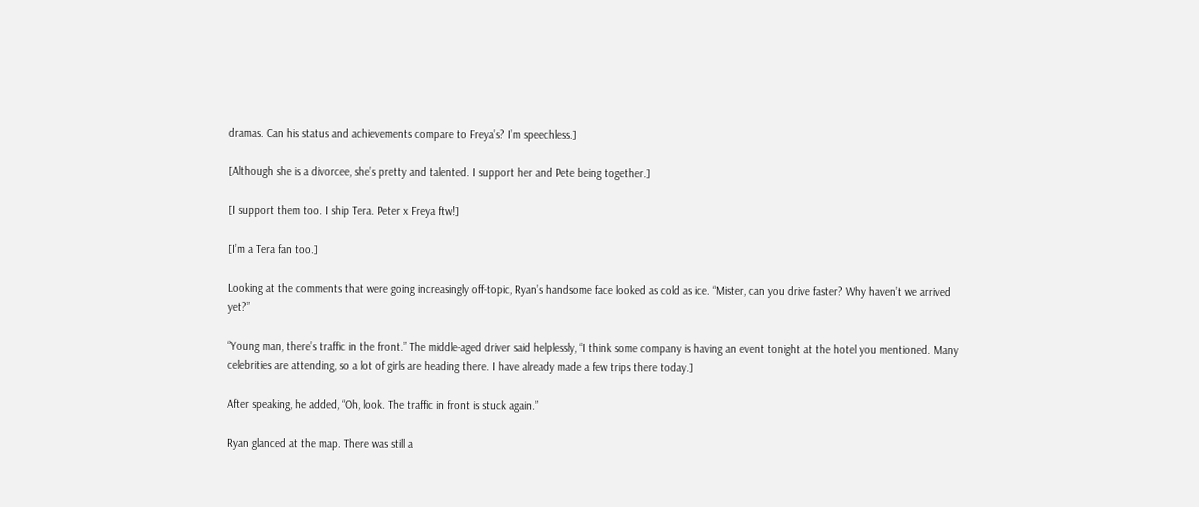dramas. Can his status and achievements compare to Freya’s? I’m speechless.]

[Although she is a divorcee, she’s pretty and talented. I support her and Pete being together.]

[I support them too. I ship Tera. Peter x Freya ftw!]

[I’m a Tera fan too.]

Looking at the comments that were going increasingly off-topic, Ryan’s handsome face looked as cold as ice. “Mister, can you drive faster? Why haven’t we arrived yet?”

“Young man, there’s traffic in the front.” The middle-aged driver said helplessly, “I think some company is having an event tonight at the hotel you mentioned. Many celebrities are attending, so a lot of girls are heading there. I have already made a few trips there today.]

After speaking, he added, “Oh, look. The traffic in front is stuck again.”

Ryan glanced at the map. There was still a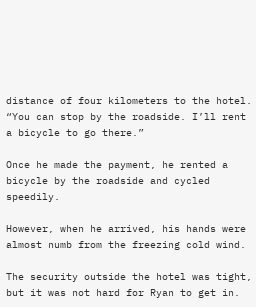distance of four kilometers to the hotel. “You can stop by the roadside. I’ll rent a bicycle to go there.”

Once he made the payment, he rented a bicycle by the roadside and cycled speedily.

However, when he arrived, his hands were almost numb from the freezing cold wind.

The security outside the hotel was tight, but it was not hard for Ryan to get in.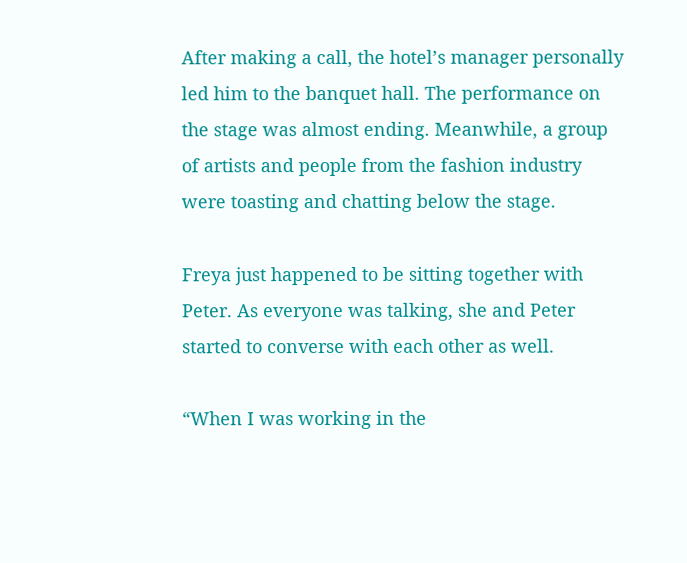After making a call, the hotel’s manager personally led him to the banquet hall. The performance on the stage was almost ending. Meanwhile, a group of artists and people from the fashion industry were toasting and chatting below the stage.

Freya just happened to be sitting together with Peter. As everyone was talking, she and Peter started to converse with each other as well.

“When I was working in the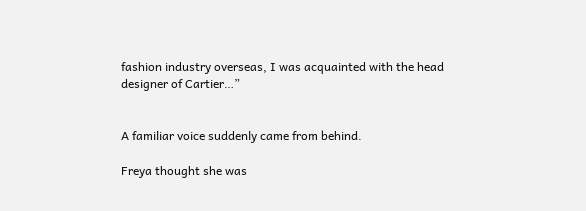fashion industry overseas, I was acquainted with the head designer of Cartier…”


A familiar voice suddenly came from behind.

Freya thought she was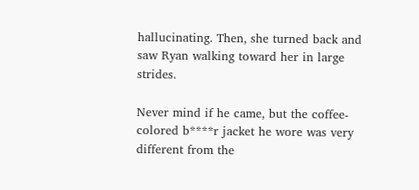hallucinating. Then, she turned back and saw Ryan walking toward her in large strides.

Never mind if he came, but the coffee-colored b****r jacket he wore was very different from the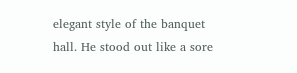elegant style of the banquet hall. He stood out like a sore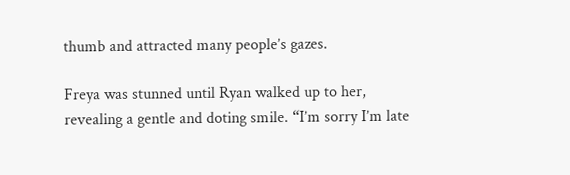thumb and attracted many people’s gazes.

Freya was stunned until Ryan walked up to her, revealing a gentle and doting smile. “I’m sorry I’m late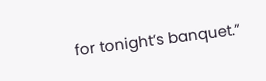for tonight’s banquet.”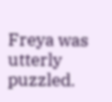Freya was utterly puzzled.